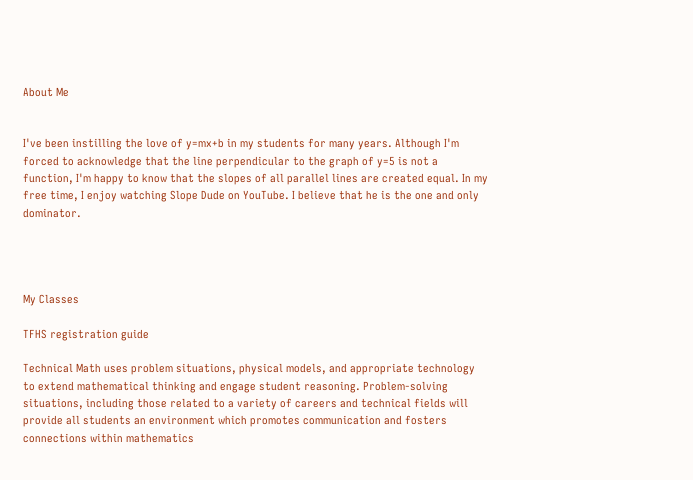About Me


I've been instilling the love of y=mx+b in my students for many years. Although I'm forced to acknowledge that the line perpendicular to the graph of y=5 is not a function, I'm happy to know that the slopes of all parallel lines are created equal. In my free time, I enjoy watching Slope Dude on YouTube. I believe that he is the one and only dominator.




My Classes

TFHS registration guide

Technical Math uses problem situations, physical models, and appropriate technology to extend mathematical thinking and engage student reasoning. Problem-solving situations, including those related to a variety of careers and technical fields will provide all students an environment which promotes communication and fosters connections within mathematics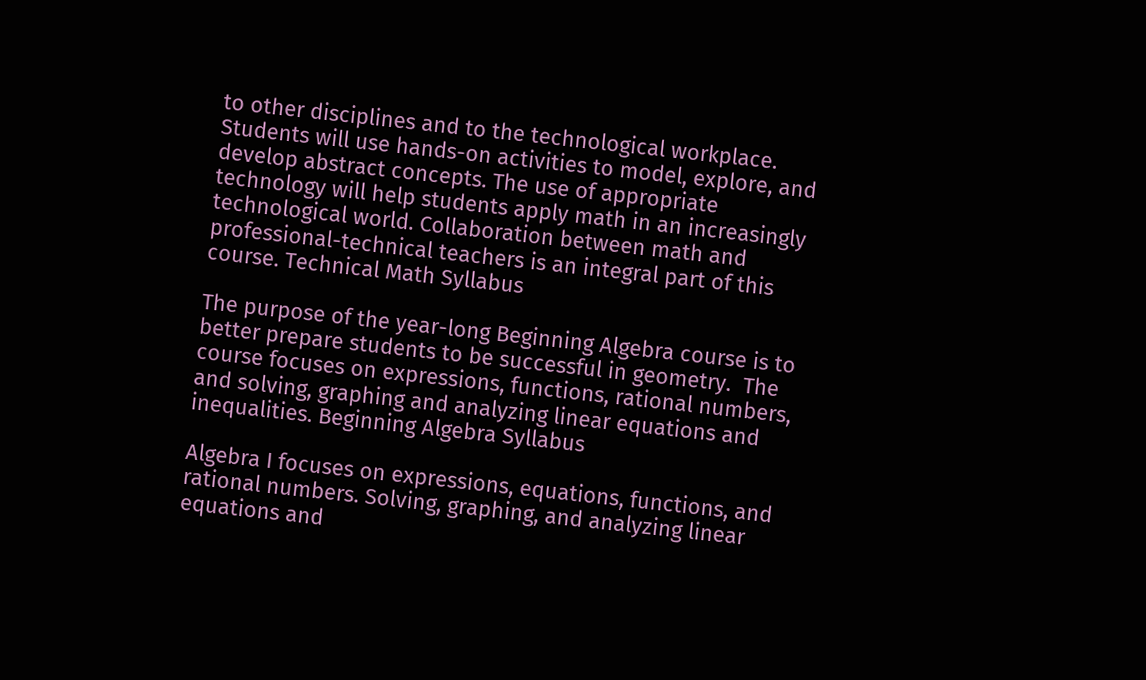to other disciplines and to the technological workplace. Students will use hands-on activities to model, explore, and develop abstract concepts. The use of appropriate technology will help students apply math in an increasingly technological world. Collaboration between math and professional-technical teachers is an integral part of this course. Technical Math Syllabus

The purpose of the year-long Beginning Algebra course is to better prepare students to be successful in geometry.  The course focuses on expressions, functions, rational numbers, and solving, graphing and analyzing linear equations and inequalities. Beginning Algebra Syllabus

Algebra I focuses on expressions, equations, functions, and rational numbers. Solving, graphing, and analyzing linear equations and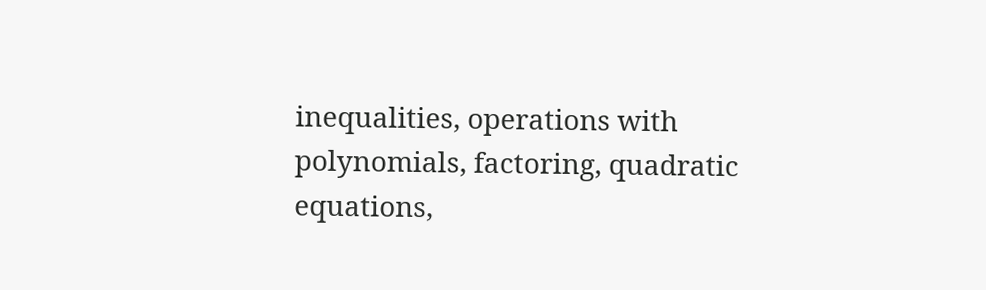inequalities, operations with polynomials, factoring, quadratic equations,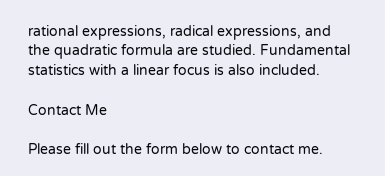rational expressions, radical expressions, and the quadratic formula are studied. Fundamental statistics with a linear focus is also included.

Contact Me

Please fill out the form below to contact me.